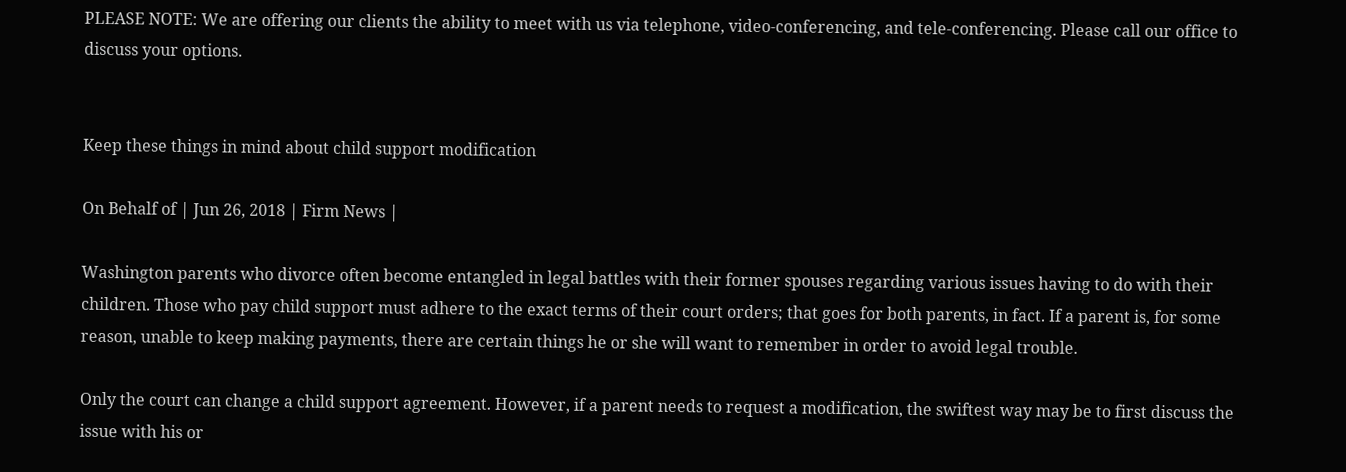PLEASE NOTE: We are offering our clients the ability to meet with us via telephone, video-conferencing, and tele-conferencing. Please call our office to discuss your options.


Keep these things in mind about child support modification

On Behalf of | Jun 26, 2018 | Firm News |

Washington parents who divorce often become entangled in legal battles with their former spouses regarding various issues having to do with their children. Those who pay child support must adhere to the exact terms of their court orders; that goes for both parents, in fact. If a parent is, for some reason, unable to keep making payments, there are certain things he or she will want to remember in order to avoid legal trouble.

Only the court can change a child support agreement. However, if a parent needs to request a modification, the swiftest way may be to first discuss the issue with his or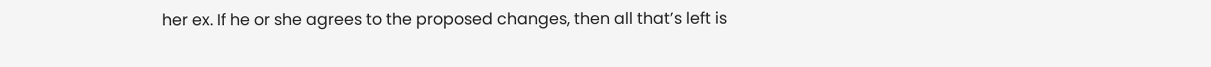her ex. If he or she agrees to the proposed changes, then all that’s left is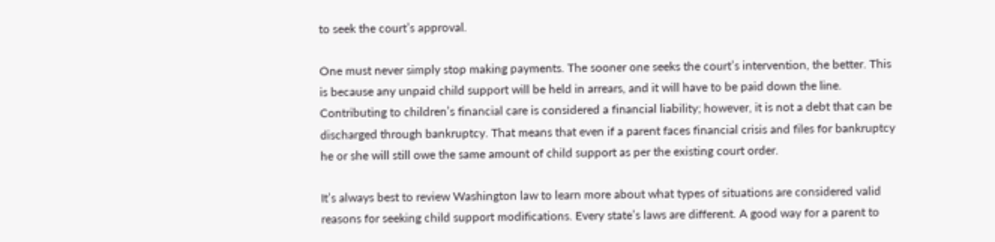to seek the court’s approval.

One must never simply stop making payments. The sooner one seeks the court’s intervention, the better. This is because any unpaid child support will be held in arrears, and it will have to be paid down the line. Contributing to children’s financial care is considered a financial liability; however, it is not a debt that can be discharged through bankruptcy. That means that even if a parent faces financial crisis and files for bankruptcy he or she will still owe the same amount of child support as per the existing court order.

It’s always best to review Washington law to learn more about what types of situations are considered valid reasons for seeking child support modifications. Every state’s laws are different. A good way for a parent to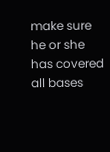make sure he or she has covered all bases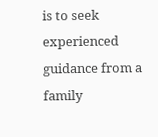is to seek experienced guidance from a family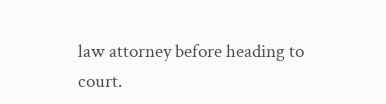law attorney before heading to court.